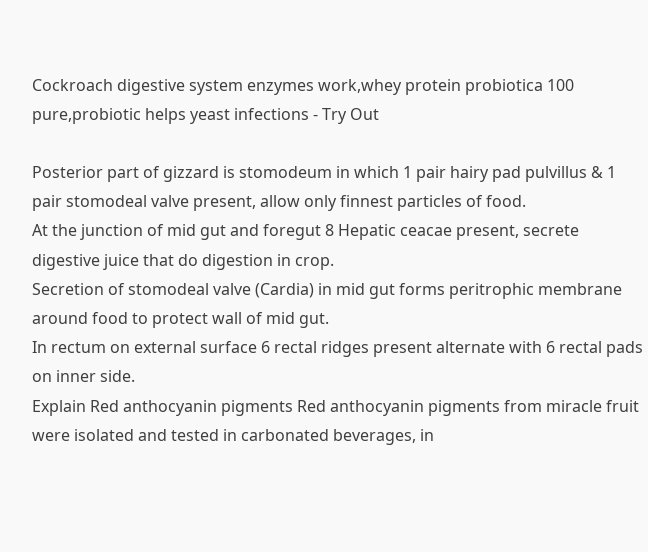Cockroach digestive system enzymes work,whey protein probiotica 100 pure,probiotic helps yeast infections - Try Out

Posterior part of gizzard is stomodeum in which 1 pair hairy pad pulvillus & 1 pair stomodeal valve present, allow only finnest particles of food.
At the junction of mid gut and foregut 8 Hepatic ceacae present, secrete digestive juice that do digestion in crop.
Secretion of stomodeal valve (Cardia) in mid gut forms peritrophic membrane around food to protect wall of mid gut.
In rectum on external surface 6 rectal ridges present alternate with 6 rectal pads on inner side.
Explain Red anthocyanin pigments Red anthocyanin pigments from miracle fruit were isolated and tested in carbonated beverages, in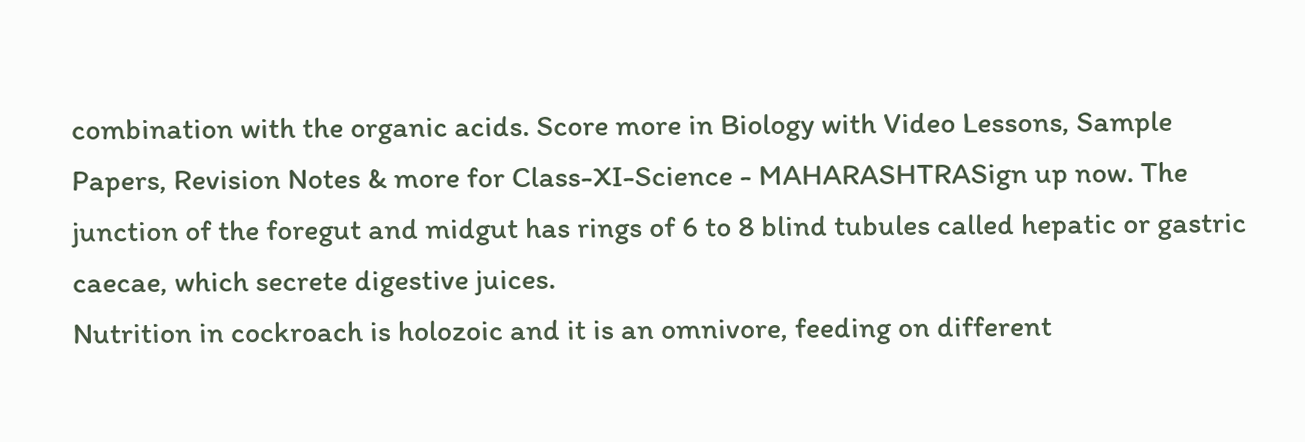combination with the organic acids. Score more in Biology with Video Lessons, Sample Papers, Revision Notes & more for Class-XI-Science - MAHARASHTRASign up now. The junction of the foregut and midgut has rings of 6 to 8 blind tubules called hepatic or gastric caecae, which secrete digestive juices.
Nutrition in cockroach is holozoic and it is an omnivore, feeding on different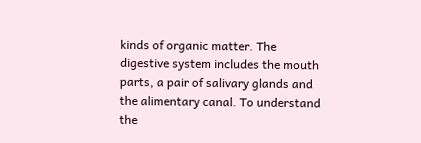kinds of organic matter. The digestive system includes the mouth parts, a pair of salivary glands and the alimentary canal. To understand the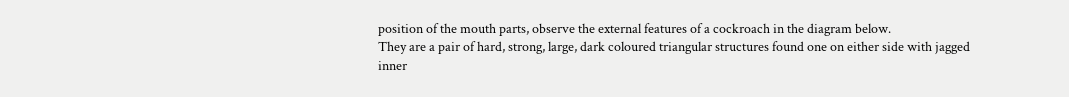position of the mouth parts, observe the external features of a cockroach in the diagram below.
They are a pair of hard, strong, large, dark coloured triangular structures found one on either side with jagged inner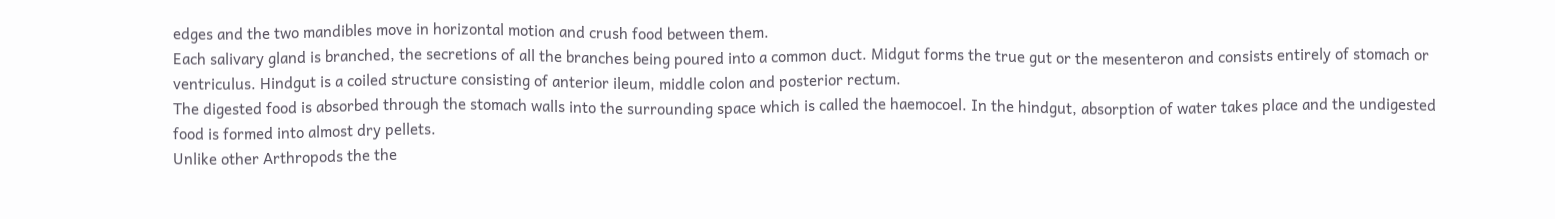edges and the two mandibles move in horizontal motion and crush food between them.
Each salivary gland is branched, the secretions of all the branches being poured into a common duct. Midgut forms the true gut or the mesenteron and consists entirely of stomach or ventriculus. Hindgut is a coiled structure consisting of anterior ileum, middle colon and posterior rectum.
The digested food is absorbed through the stomach walls into the surrounding space which is called the haemocoel. In the hindgut, absorption of water takes place and the undigested food is formed into almost dry pellets.
Unlike other Arthropods the the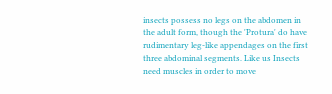insects possess no legs on the abdomen in the adult form, though the 'Protura' do have rudimentary leg-like appendages on the first three abdominal segments. Like us Insects need muscles in order to move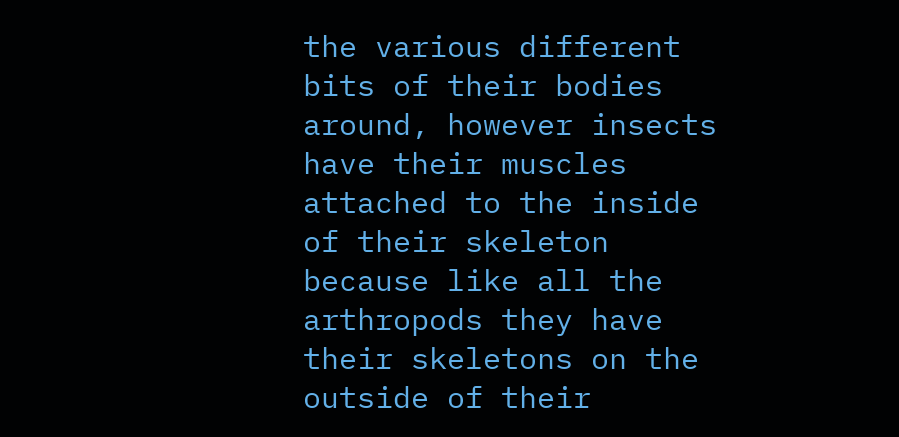the various different bits of their bodies around, however insects have their muscles attached to the inside of their skeleton because like all the arthropods they have their skeletons on the outside of their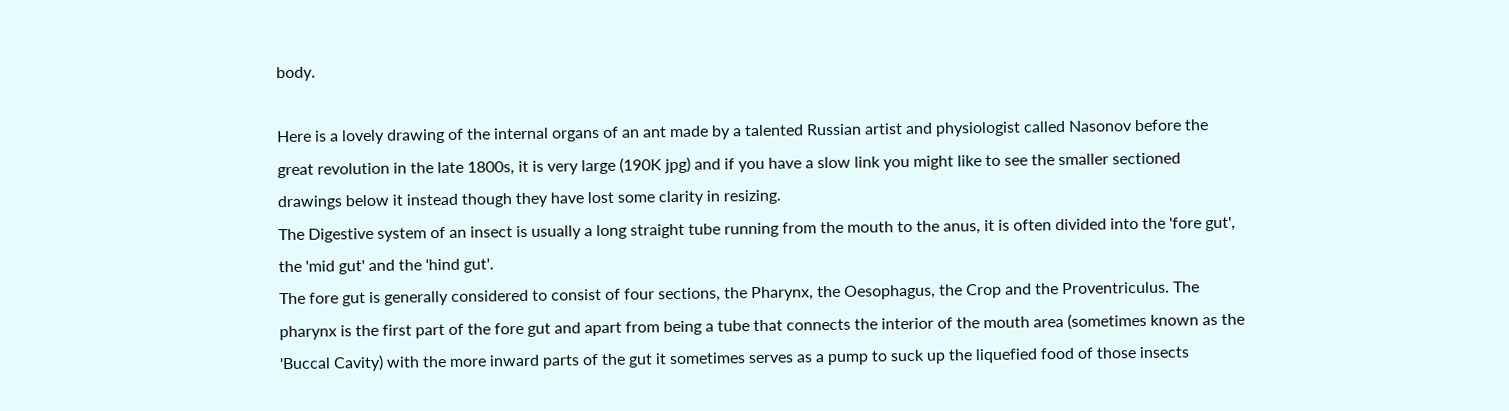body.

Here is a lovely drawing of the internal organs of an ant made by a talented Russian artist and physiologist called Nasonov before the great revolution in the late 1800s, it is very large (190K jpg) and if you have a slow link you might like to see the smaller sectioned drawings below it instead though they have lost some clarity in resizing.
The Digestive system of an insect is usually a long straight tube running from the mouth to the anus, it is often divided into the 'fore gut', the 'mid gut' and the 'hind gut'.
The fore gut is generally considered to consist of four sections, the Pharynx, the Oesophagus, the Crop and the Proventriculus. The pharynx is the first part of the fore gut and apart from being a tube that connects the interior of the mouth area (sometimes known as the 'Buccal Cavity) with the more inward parts of the gut it sometimes serves as a pump to suck up the liquefied food of those insects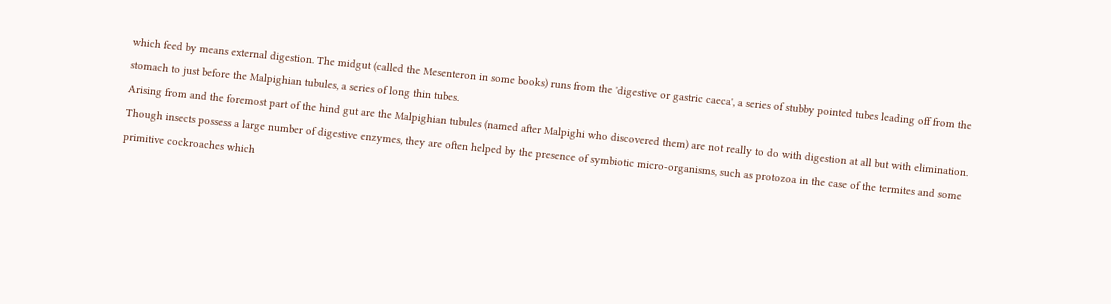which feed by means external digestion. The midgut (called the Mesenteron in some books) runs from the 'digestive or gastric caeca', a series of stubby pointed tubes leading off from the stomach to just before the Malpighian tubules, a series of long thin tubes.
Arising from and the foremost part of the hind gut are the Malpighian tubules (named after Malpighi who discovered them) are not really to do with digestion at all but with elimination. Though insects possess a large number of digestive enzymes, they are often helped by the presence of symbiotic micro-organisms, such as protozoa in the case of the termites and some primitive cockroaches which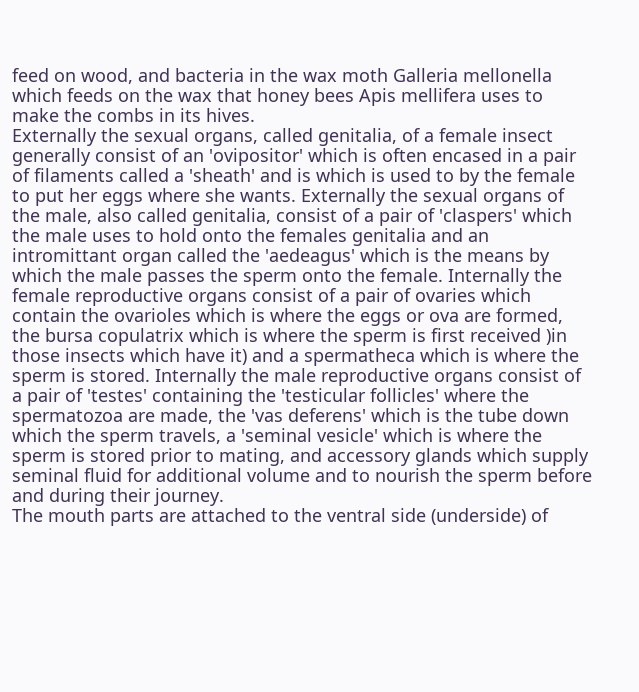feed on wood, and bacteria in the wax moth Galleria mellonella which feeds on the wax that honey bees Apis mellifera uses to make the combs in its hives.
Externally the sexual organs, called genitalia, of a female insect generally consist of an 'ovipositor' which is often encased in a pair of filaments called a 'sheath' and is which is used to by the female to put her eggs where she wants. Externally the sexual organs of the male, also called genitalia, consist of a pair of 'claspers' which the male uses to hold onto the females genitalia and an intromittant organ called the 'aedeagus' which is the means by which the male passes the sperm onto the female. Internally the female reproductive organs consist of a pair of ovaries which contain the ovarioles which is where the eggs or ova are formed, the bursa copulatrix which is where the sperm is first received )in those insects which have it) and a spermatheca which is where the sperm is stored. Internally the male reproductive organs consist of a pair of 'testes' containing the 'testicular follicles' where the spermatozoa are made, the 'vas deferens' which is the tube down which the sperm travels, a 'seminal vesicle' which is where the sperm is stored prior to mating, and accessory glands which supply seminal fluid for additional volume and to nourish the sperm before and during their journey.
The mouth parts are attached to the ventral side (underside) of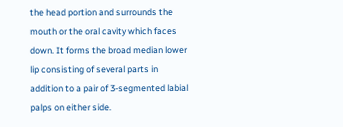the head portion and surrounds the mouth or the oral cavity which faces down. It forms the broad median lower lip consisting of several parts in addition to a pair of 3-segmented labial palps on either side.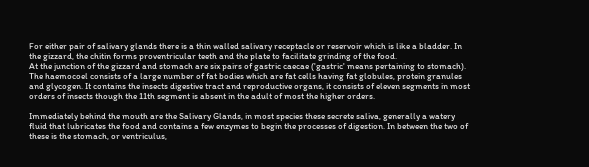For either pair of salivary glands there is a thin walled salivary receptacle or reservoir which is like a bladder. In the gizzard, the chitin forms proventricular teeth and the plate to facilitate grinding of the food.
At the junction of the gizzard and stomach are six pairs of gastric caecae ('gastric' means pertaining to stomach).
The haemocoel consists of a large number of fat bodies which are fat cells having fat globules, protein granules and glycogen. It contains the insects digestive tract and reproductive organs, it consists of eleven segments in most orders of insects though the 11th segment is absent in the adult of most the higher orders.

Immediately behind the mouth are the Salivary Glands, in most species these secrete saliva, generally a watery fluid that lubricates the food and contains a few enzymes to begin the processes of digestion. In between the two of these is the stomach, or ventriculus,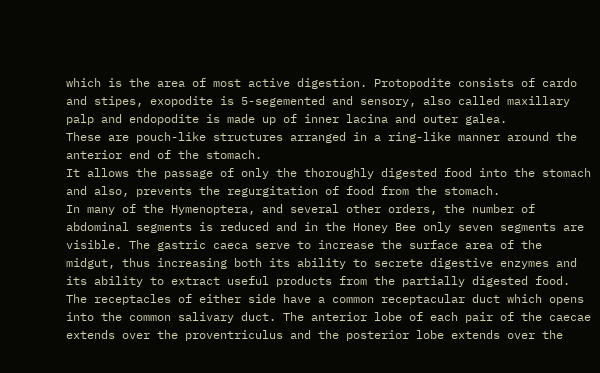which is the area of most active digestion. Protopodite consists of cardo and stipes, exopodite is 5-segemented and sensory, also called maxillary palp and endopodite is made up of inner lacina and outer galea.
These are pouch-like structures arranged in a ring-like manner around the anterior end of the stomach.
It allows the passage of only the thoroughly digested food into the stomach and also, prevents the regurgitation of food from the stomach.
In many of the Hymenoptera, and several other orders, the number of abdominal segments is reduced and in the Honey Bee only seven segments are visible. The gastric caeca serve to increase the surface area of the midgut, thus increasing both its ability to secrete digestive enzymes and its ability to extract useful products from the partially digested food. The receptacles of either side have a common receptacular duct which opens into the common salivary duct. The anterior lobe of each pair of the caecae extends over the proventriculus and the posterior lobe extends over the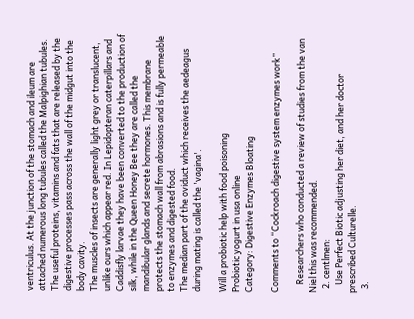ventriculus. At the junction of the stomach and ileum are attached numerous long tubules called the Malpighian tubules. The useful proteins, vitamins and fats that are released by the digestive processes pass across the wall of the midgut into the body cavity.
The muscles of insects are generally light grey or translucent, unlike ours which appear red. In Lepidopteran caterpillars and Caddisfly larvae they have been converted to the production of silk, while in the Queen Honey Bee they are called the mandibular glands and secrete hormones. This membrane protects the stomach wall from abrasions and is fully permeable to enzymes and digested food.
The median part of the oviduct which receives the aedeagus during mating is called the 'vagina'.

Will a probiotic help with food poisoning
Probiotic yogurt in usa online
Category: Digestive Enzymes Bloating

Comments to “Cockroach digestive system enzymes work”

    Researchers who conducted a review of studies from the van Niel this was recommended.
  2. centlmen:
    Use Perfect Biotic adjusting her diet, and her doctor prescribed Culturelle.
  3.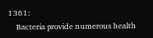1361:
    Bacteria provide numerous health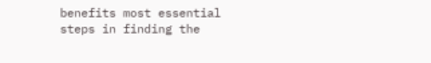benefits most essential steps in finding the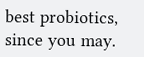best probiotics, since you may.